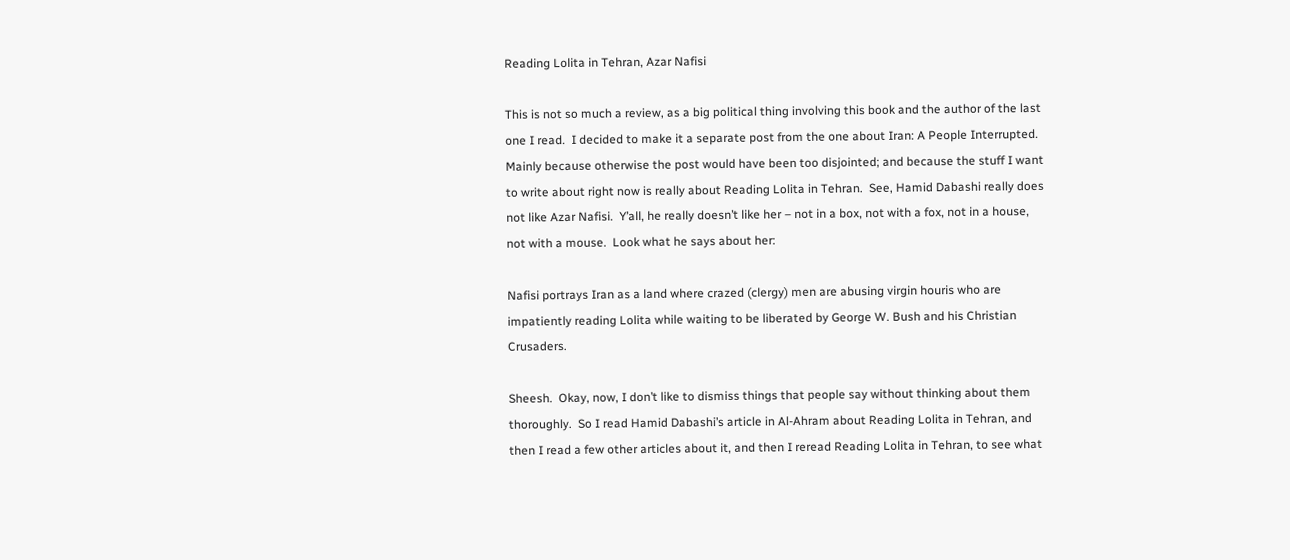Reading Lolita in Tehran, Azar Nafisi

This is not so much a review, as a big political thing involving this book and the author of the last one I read.  I decided to make it a separate post from the one about Iran: A People Interrupted.  Mainly because otherwise the post would have been too disjointed; and because the stuff I want to write about right now is really about Reading Lolita in Tehran.  See, Hamid Dabashi really does not like Azar Nafisi.  Y’all, he really doesn’t like her – not in a box, not with a fox, not in a house, not with a mouse.  Look what he says about her:

Nafisi portrays Iran as a land where crazed (clergy) men are abusing virgin houris who are impatiently reading Lolita while waiting to be liberated by George W. Bush and his Christian Crusaders.

Sheesh.  Okay, now, I don’t like to dismiss things that people say without thinking about them thoroughly.  So I read Hamid Dabashi’s article in Al-Ahram about Reading Lolita in Tehran, and then I read a few other articles about it, and then I reread Reading Lolita in Tehran, to see what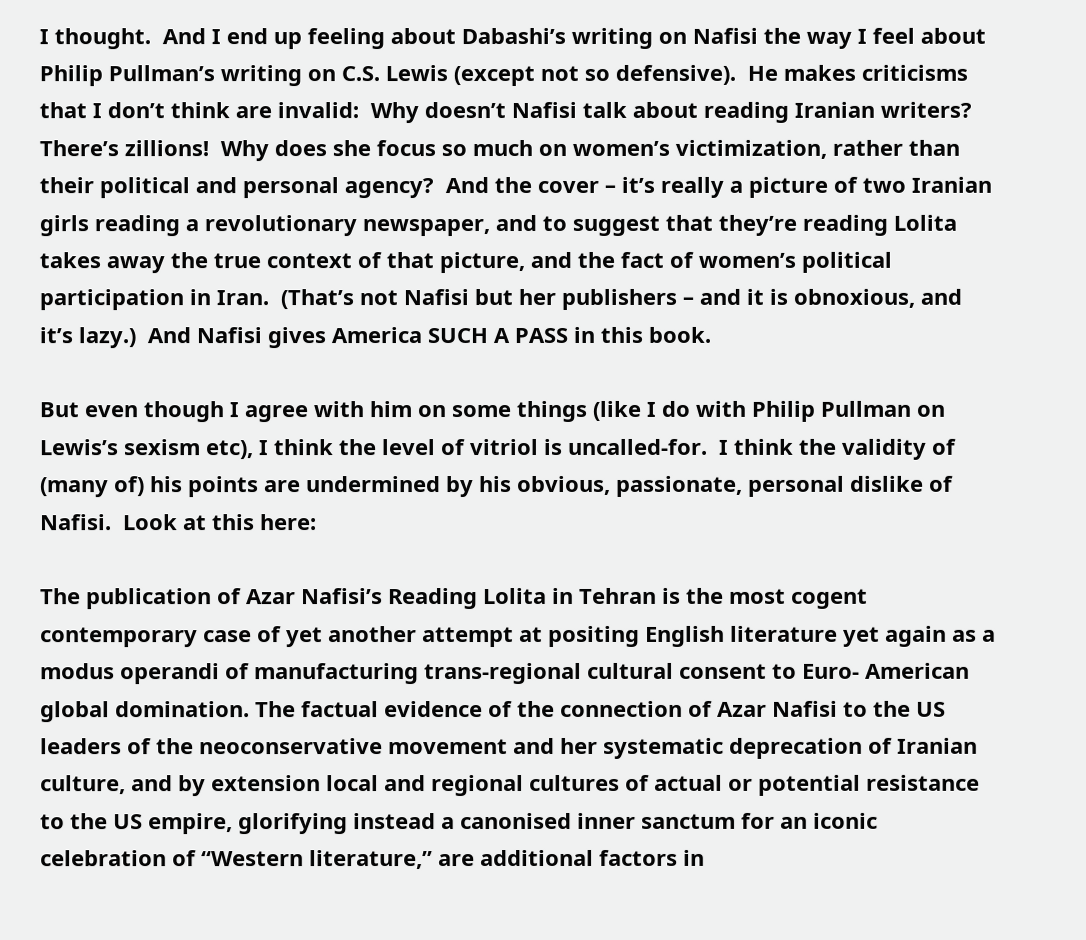I thought.  And I end up feeling about Dabashi’s writing on Nafisi the way I feel about Philip Pullman’s writing on C.S. Lewis (except not so defensive).  He makes criticisms that I don’t think are invalid:  Why doesn’t Nafisi talk about reading Iranian writers?  There’s zillions!  Why does she focus so much on women’s victimization, rather than their political and personal agency?  And the cover – it’s really a picture of two Iranian girls reading a revolutionary newspaper, and to suggest that they’re reading Lolita takes away the true context of that picture, and the fact of women’s political participation in Iran.  (That’s not Nafisi but her publishers – and it is obnoxious, and it’s lazy.)  And Nafisi gives America SUCH A PASS in this book.

But even though I agree with him on some things (like I do with Philip Pullman on Lewis’s sexism etc), I think the level of vitriol is uncalled-for.  I think the validity of (many of) his points are undermined by his obvious, passionate, personal dislike of Nafisi.  Look at this here:

The publication of Azar Nafisi’s Reading Lolita in Tehran is the most cogent contemporary case of yet another attempt at positing English literature yet again as a modus operandi of manufacturing trans-regional cultural consent to Euro- American global domination. The factual evidence of the connection of Azar Nafisi to the US leaders of the neoconservative movement and her systematic deprecation of Iranian culture, and by extension local and regional cultures of actual or potential resistance to the US empire, glorifying instead a canonised inner sanctum for an iconic celebration of “Western literature,” are additional factors in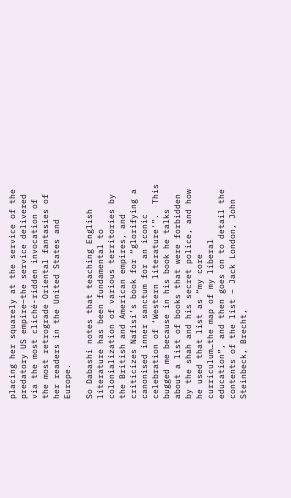placing her squarely at the service of the predatory US empire–the service delivered via the most cliché-ridden invocation of the most retrograde Oriental fantasies of her readers in the United States and Europe.

So Dabashi notes that teaching English literature has been fundamental to colonialization of various territories by the British and American empires, and criticizes Nafisi’s book for “glorifying a canonised inner sanctum for an iconic celebration of ‘Western literature'”.  This bugged me because in his book he talks about a list of books that were forbidden by the shah and his secret police, and how he used that list as “my core curriculum…the map of my liberal education”, and then goes on to detail the contents of the list – Jack London, John Steinbeck, Brecht,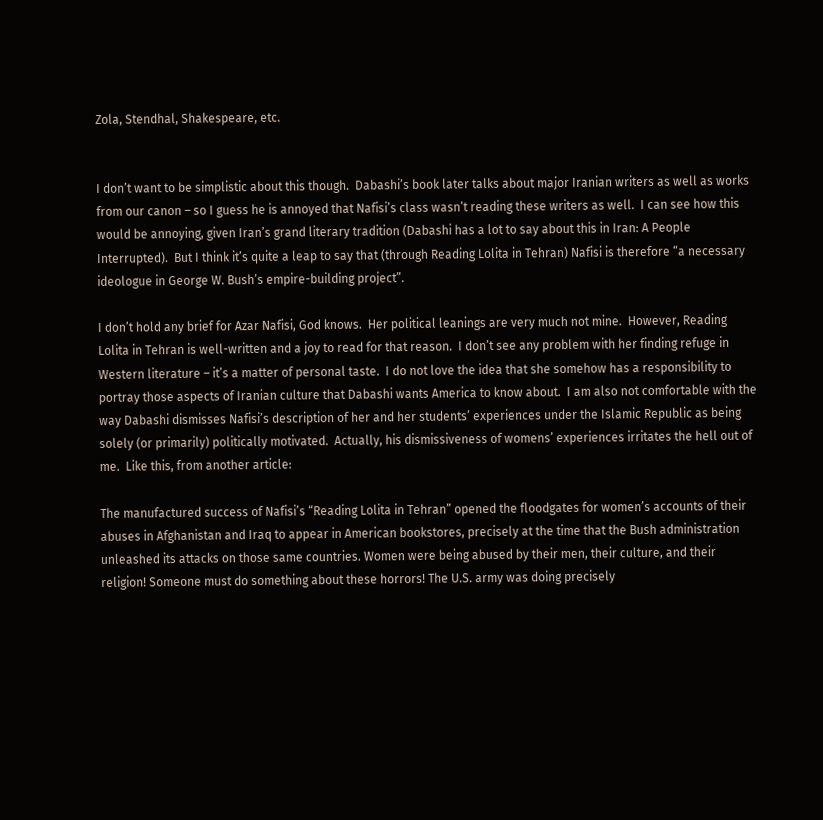Zola, Stendhal, Shakespeare, etc.


I don’t want to be simplistic about this though.  Dabashi’s book later talks about major Iranian writers as well as works from our canon – so I guess he is annoyed that Nafisi’s class wasn’t reading these writers as well.  I can see how this would be annoying, given Iran’s grand literary tradition (Dabashi has a lot to say about this in Iran: A People Interrupted).  But I think it’s quite a leap to say that (through Reading Lolita in Tehran) Nafisi is therefore “a necessary ideologue in George W. Bush’s empire-building project”.

I don’t hold any brief for Azar Nafisi, God knows.  Her political leanings are very much not mine.  However, Reading Lolita in Tehran is well-written and a joy to read for that reason.  I don’t see any problem with her finding refuge in Western literature – it’s a matter of personal taste.  I do not love the idea that she somehow has a responsibility to portray those aspects of Iranian culture that Dabashi wants America to know about.  I am also not comfortable with the way Dabashi dismisses Nafisi’s description of her and her students’ experiences under the Islamic Republic as being solely (or primarily) politically motivated.  Actually, his dismissiveness of womens’ experiences irritates the hell out of me.  Like this, from another article:

The manufactured success of Nafisi’s “Reading Lolita in Tehran” opened the floodgates for women’s accounts of their abuses in Afghanistan and Iraq to appear in American bookstores, precisely at the time that the Bush administration unleashed its attacks on those same countries. Women were being abused by their men, their culture, and their religion! Someone must do something about these horrors! The U.S. army was doing precisely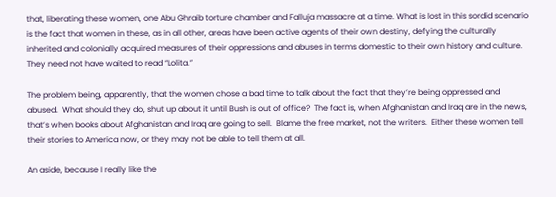that, liberating these women, one Abu Ghraib torture chamber and Falluja massacre at a time. What is lost in this sordid scenario is the fact that women in these, as in all other, areas have been active agents of their own destiny, defying the culturally inherited and colonially acquired measures of their oppressions and abuses in terms domestic to their own history and culture. They need not have waited to read “Lolita.”

The problem being, apparently, that the women chose a bad time to talk about the fact that they’re being oppressed and abused.  What should they do, shut up about it until Bush is out of office?  The fact is, when Afghanistan and Iraq are in the news, that’s when books about Afghanistan and Iraq are going to sell.  Blame the free market, not the writers.  Either these women tell their stories to America now, or they may not be able to tell them at all.

An aside, because I really like the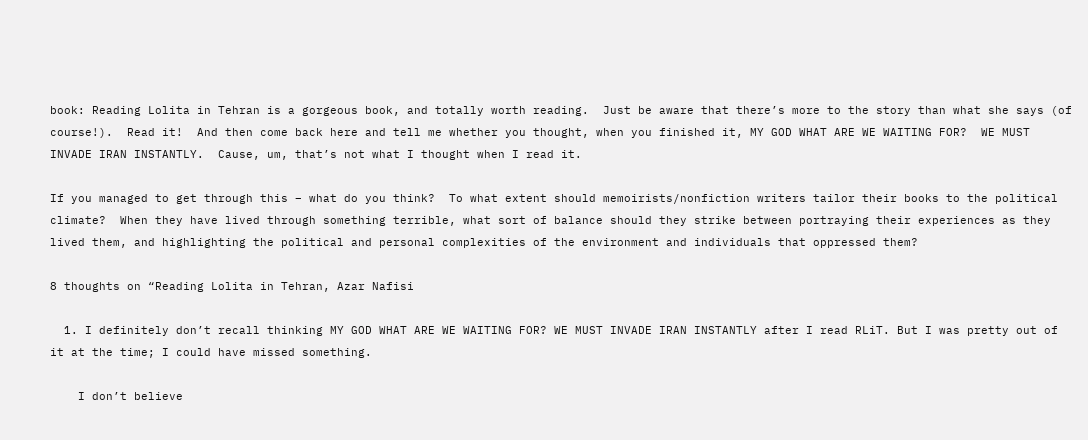book: Reading Lolita in Tehran is a gorgeous book, and totally worth reading.  Just be aware that there’s more to the story than what she says (of course!).  Read it!  And then come back here and tell me whether you thought, when you finished it, MY GOD WHAT ARE WE WAITING FOR?  WE MUST INVADE IRAN INSTANTLY.  Cause, um, that’s not what I thought when I read it.

If you managed to get through this – what do you think?  To what extent should memoirists/nonfiction writers tailor their books to the political climate?  When they have lived through something terrible, what sort of balance should they strike between portraying their experiences as they lived them, and highlighting the political and personal complexities of the environment and individuals that oppressed them?

8 thoughts on “Reading Lolita in Tehran, Azar Nafisi

  1. I definitely don’t recall thinking MY GOD WHAT ARE WE WAITING FOR? WE MUST INVADE IRAN INSTANTLY after I read RLiT. But I was pretty out of it at the time; I could have missed something.

    I don’t believe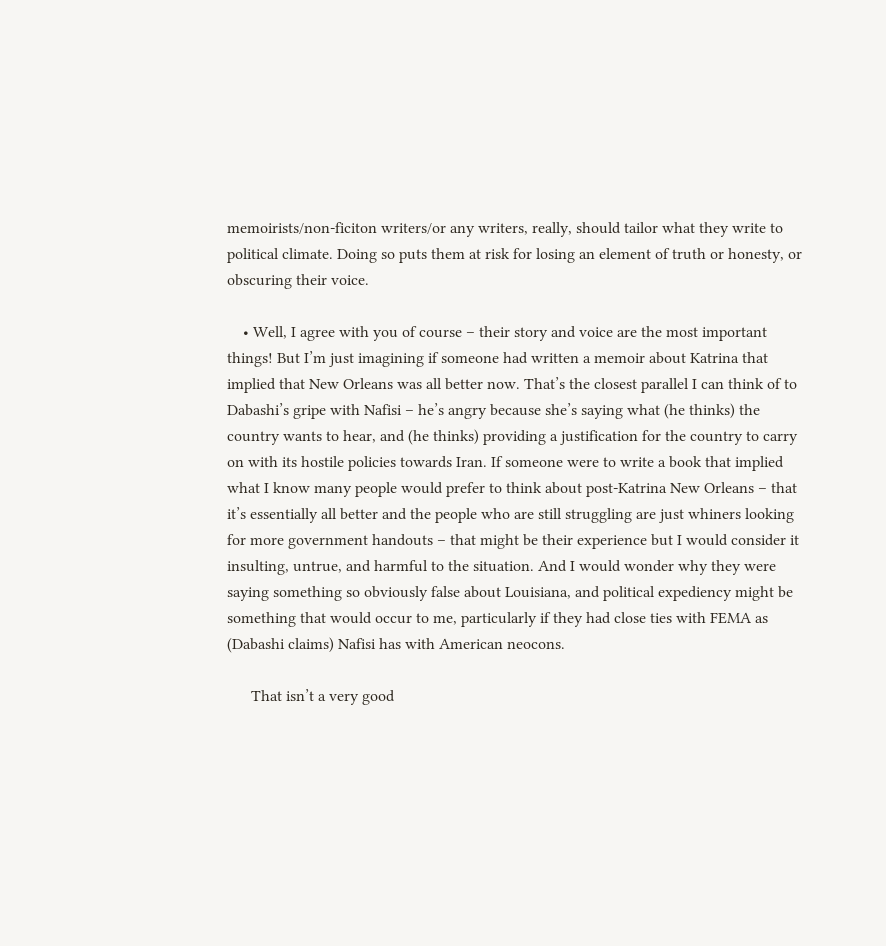memoirists/non-ficiton writers/or any writers, really, should tailor what they write to political climate. Doing so puts them at risk for losing an element of truth or honesty, or obscuring their voice.

    • Well, I agree with you of course – their story and voice are the most important things! But I’m just imagining if someone had written a memoir about Katrina that implied that New Orleans was all better now. That’s the closest parallel I can think of to Dabashi’s gripe with Nafisi – he’s angry because she’s saying what (he thinks) the country wants to hear, and (he thinks) providing a justification for the country to carry on with its hostile policies towards Iran. If someone were to write a book that implied what I know many people would prefer to think about post-Katrina New Orleans – that it’s essentially all better and the people who are still struggling are just whiners looking for more government handouts – that might be their experience but I would consider it insulting, untrue, and harmful to the situation. And I would wonder why they were saying something so obviously false about Louisiana, and political expediency might be something that would occur to me, particularly if they had close ties with FEMA as (Dabashi claims) Nafisi has with American neocons.

      That isn’t a very good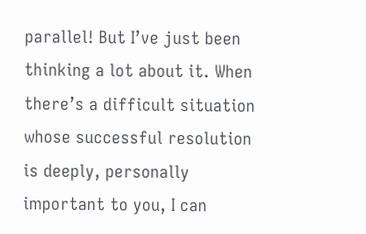parallel! But I’ve just been thinking a lot about it. When there’s a difficult situation whose successful resolution is deeply, personally important to you, I can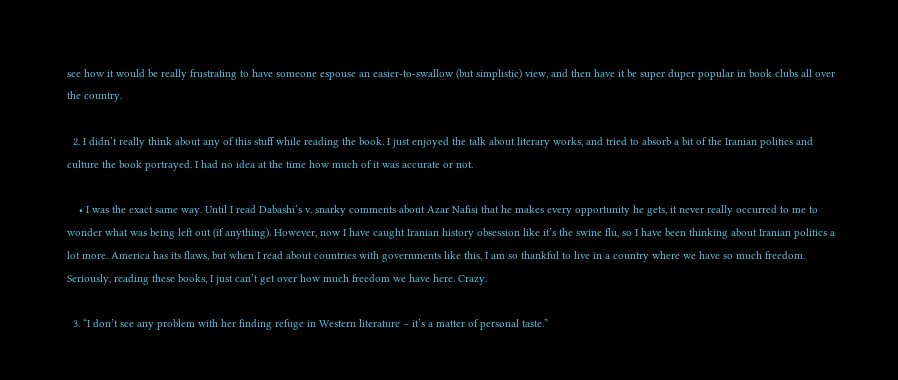see how it would be really frustrating to have someone espouse an easier-to-swallow (but simplistic) view, and then have it be super duper popular in book clubs all over the country.

  2. I didn’t really think about any of this stuff while reading the book. I just enjoyed the talk about literary works, and tried to absorb a bit of the Iranian politics and culture the book portrayed. I had no idea at the time how much of it was accurate or not.

    • I was the exact same way. Until I read Dabashi’s v. snarky comments about Azar Nafisi that he makes every opportunity he gets, it never really occurred to me to wonder what was being left out (if anything). However, now I have caught Iranian history obsession like it’s the swine flu, so I have been thinking about Iranian politics a lot more. America has its flaws, but when I read about countries with governments like this, I am so thankful to live in a country where we have so much freedom. Seriously, reading these books, I just can’t get over how much freedom we have here. Crazy.

  3. “I don’t see any problem with her finding refuge in Western literature – it’s a matter of personal taste.”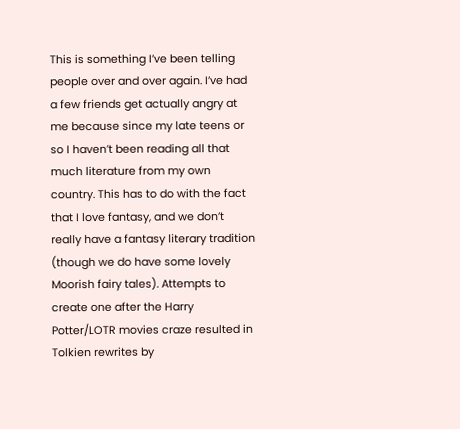This is something I’ve been telling people over and over again. I’ve had a few friends get actually angry at me because since my late teens or so I haven’t been reading all that much literature from my own country. This has to do with the fact that I love fantasy, and we don’t really have a fantasy literary tradition (though we do have some lovely Moorish fairy tales). Attempts to create one after the Harry Potter/LOTR movies craze resulted in Tolkien rewrites by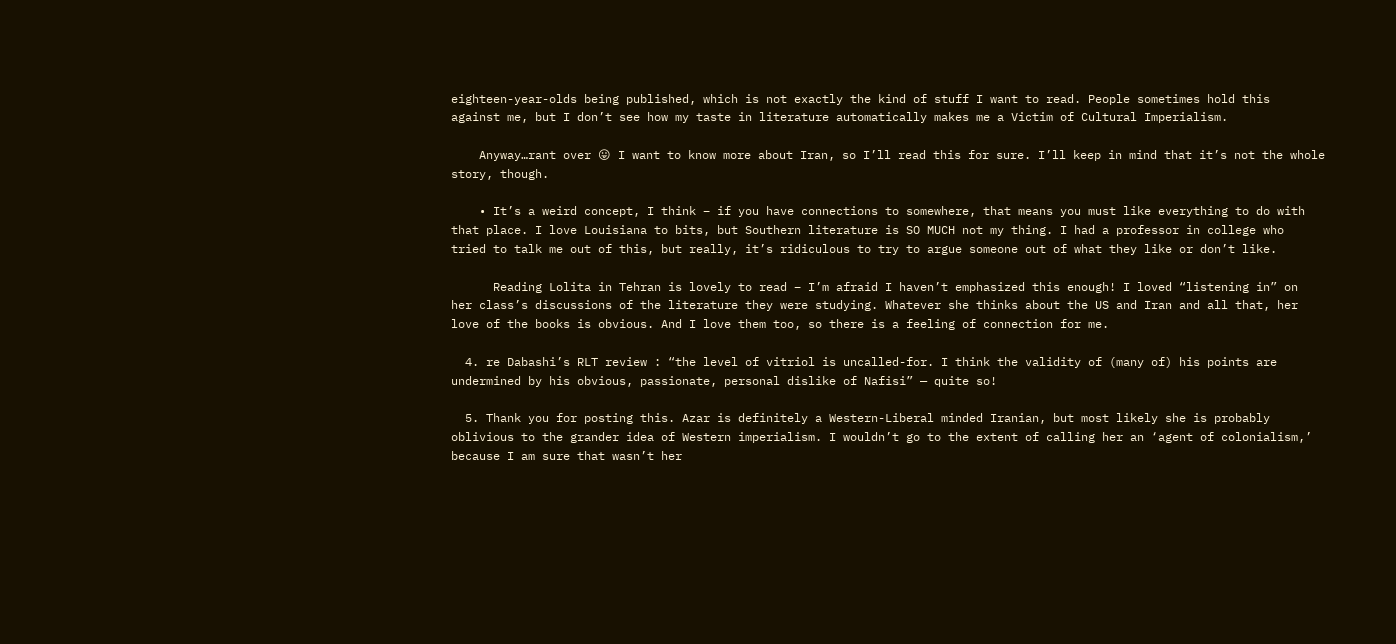eighteen-year-olds being published, which is not exactly the kind of stuff I want to read. People sometimes hold this against me, but I don’t see how my taste in literature automatically makes me a Victim of Cultural Imperialism.

    Anyway…rant over 😛 I want to know more about Iran, so I’ll read this for sure. I’ll keep in mind that it’s not the whole story, though.

    • It’s a weird concept, I think – if you have connections to somewhere, that means you must like everything to do with that place. I love Louisiana to bits, but Southern literature is SO MUCH not my thing. I had a professor in college who tried to talk me out of this, but really, it’s ridiculous to try to argue someone out of what they like or don’t like.

      Reading Lolita in Tehran is lovely to read – I’m afraid I haven’t emphasized this enough! I loved “listening in” on her class’s discussions of the literature they were studying. Whatever she thinks about the US and Iran and all that, her love of the books is obvious. And I love them too, so there is a feeling of connection for me.

  4. re Dabashi’s RLT review : “the level of vitriol is uncalled-for. I think the validity of (many of) his points are undermined by his obvious, passionate, personal dislike of Nafisi” — quite so!

  5. Thank you for posting this. Azar is definitely a Western-Liberal minded Iranian, but most likely she is probably oblivious to the grander idea of Western imperialism. I wouldn’t go to the extent of calling her an ‘agent of colonialism,’ because I am sure that wasn’t her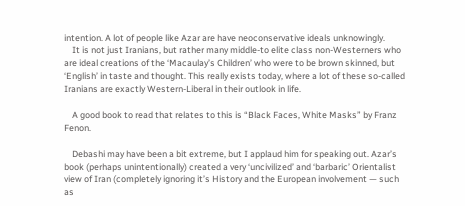intention. A lot of people like Azar are have neoconservative ideals unknowingly.
    It is not just Iranians, but rather many middle-to elite class non-Westerners who are ideal creations of the ‘Macaulay’s Children’ who were to be brown skinned, but ‘English’ in taste and thought. This really exists today, where a lot of these so-called Iranians are exactly Western-Liberal in their outlook in life.

    A good book to read that relates to this is “Black Faces, White Masks” by Franz Fenon.

    Debashi may have been a bit extreme, but I applaud him for speaking out. Azar’s book (perhaps unintentionally) created a very ‘uncivilized’ and ‘barbaric’ Orientalist view of Iran (completely ignoring it’s History and the European involvement — such as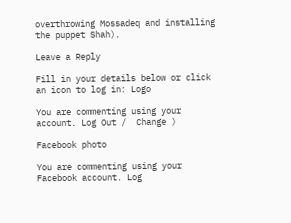overthrowing Mossadeq and installing the puppet Shah).

Leave a Reply

Fill in your details below or click an icon to log in: Logo

You are commenting using your account. Log Out /  Change )

Facebook photo

You are commenting using your Facebook account. Log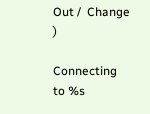Out /  Change )

Connecting to %s